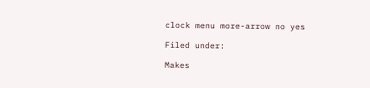clock menu more-arrow no yes

Filed under:

Makes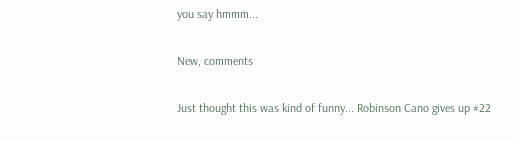you say hmmm...

New, comments

Just thought this was kind of funny... Robinson Cano gives up #22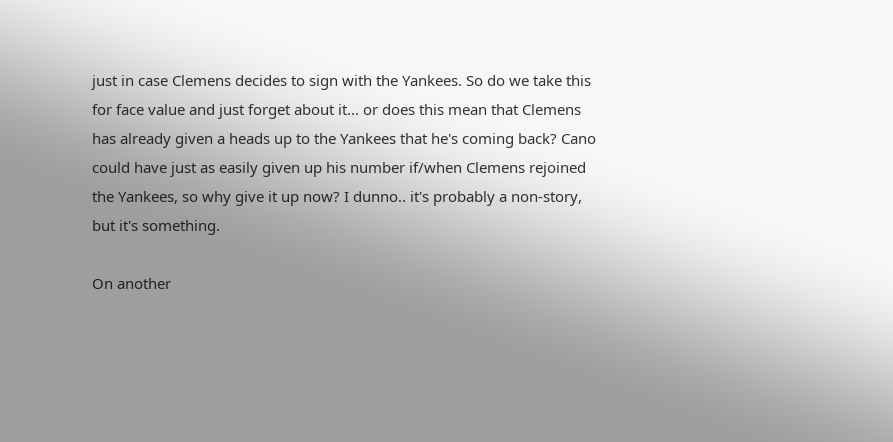just in case Clemens decides to sign with the Yankees. So do we take this for face value and just forget about it... or does this mean that Clemens has already given a heads up to the Yankees that he's coming back? Cano could have just as easily given up his number if/when Clemens rejoined the Yankees, so why give it up now? I dunno.. it's probably a non-story, but it's something.

On another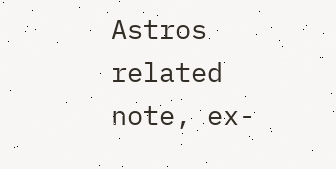Astros related note, ex-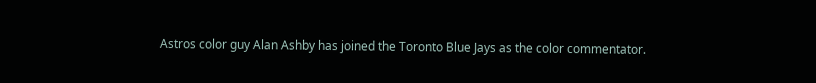Astros color guy Alan Ashby has joined the Toronto Blue Jays as the color commentator.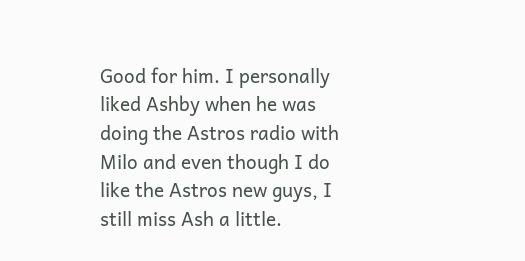Good for him. I personally liked Ashby when he was doing the Astros radio with Milo and even though I do like the Astros new guys, I still miss Ash a little.